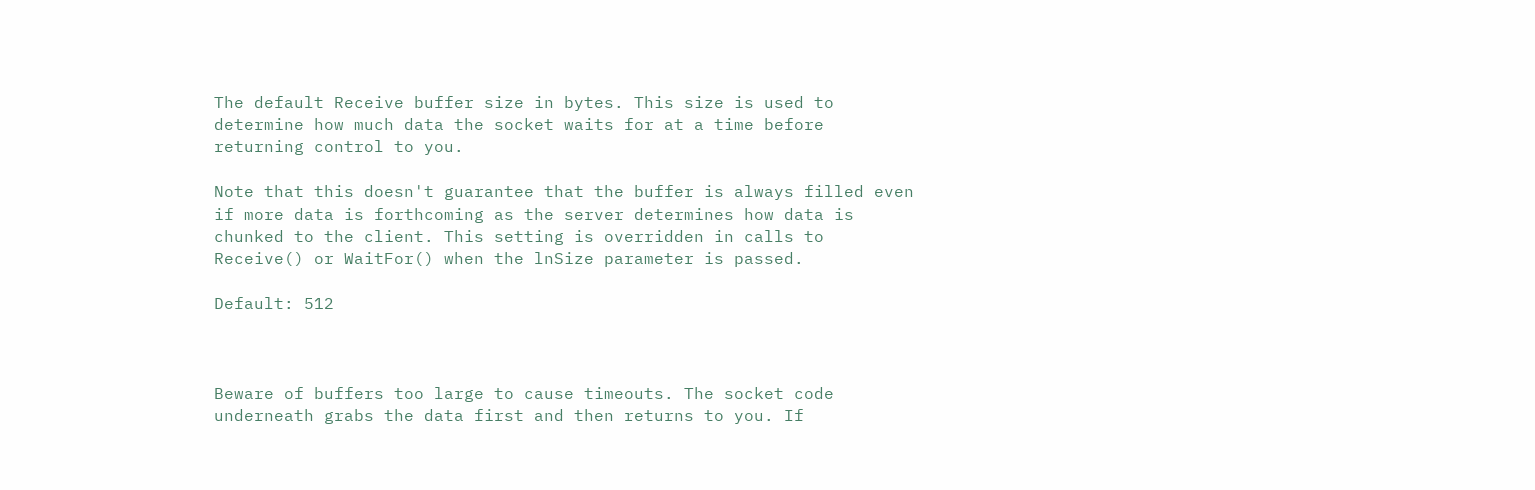The default Receive buffer size in bytes. This size is used to determine how much data the socket waits for at a time before returning control to you.

Note that this doesn't guarantee that the buffer is always filled even if more data is forthcoming as the server determines how data is chunked to the client. This setting is overridden in calls to Receive() or WaitFor() when the lnSize parameter is passed.

Default: 512



Beware of buffers too large to cause timeouts. The socket code underneath grabs the data first and then returns to you. If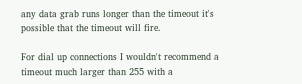any data grab runs longer than the timeout it's possible that the timeout will fire.

For dial up connections I wouldn't recommend a timeout much larger than 255 with a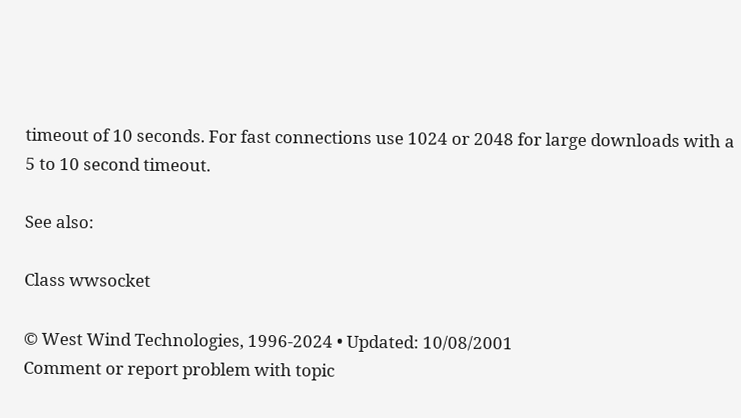timeout of 10 seconds. For fast connections use 1024 or 2048 for large downloads with a 5 to 10 second timeout.

See also:

Class wwsocket

© West Wind Technologies, 1996-2024 • Updated: 10/08/2001
Comment or report problem with topic